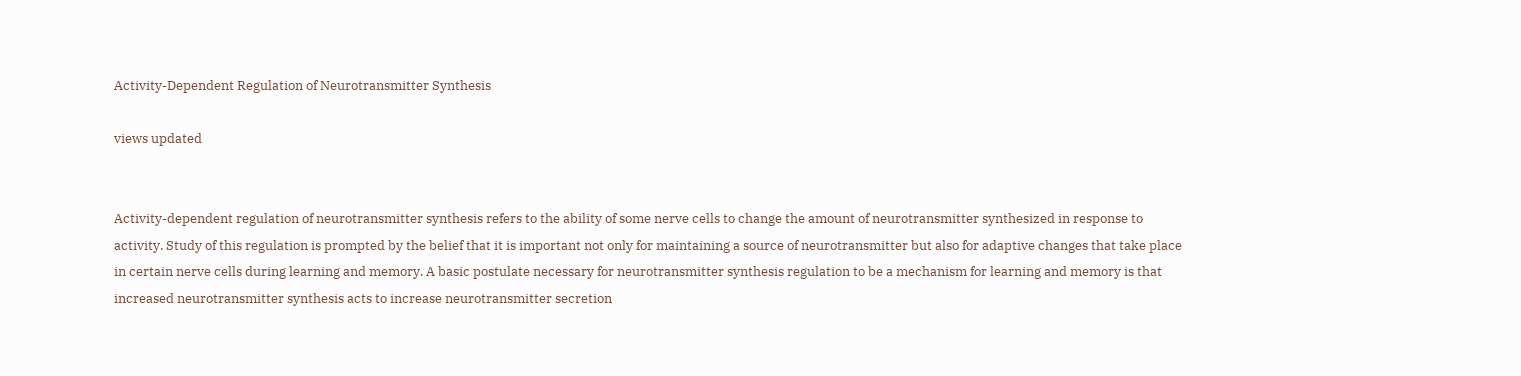Activity-Dependent Regulation of Neurotransmitter Synthesis

views updated


Activity-dependent regulation of neurotransmitter synthesis refers to the ability of some nerve cells to change the amount of neurotransmitter synthesized in response to activity. Study of this regulation is prompted by the belief that it is important not only for maintaining a source of neurotransmitter but also for adaptive changes that take place in certain nerve cells during learning and memory. A basic postulate necessary for neurotransmitter synthesis regulation to be a mechanism for learning and memory is that increased neurotransmitter synthesis acts to increase neurotransmitter secretion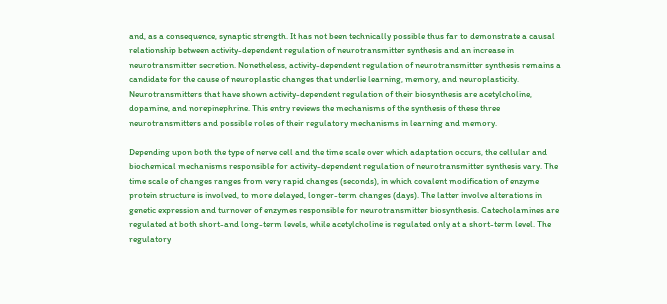and, as a consequence, synaptic strength. It has not been technically possible thus far to demonstrate a causal relationship between activity-dependent regulation of neurotransmitter synthesis and an increase in neurotransmitter secretion. Nonetheless, activity-dependent regulation of neurotransmitter synthesis remains a candidate for the cause of neuroplastic changes that underlie learning, memory, and neuroplasticity. Neurotransmitters that have shown activity-dependent regulation of their biosynthesis are acetylcholine, dopamine, and norepinephrine. This entry reviews the mechanisms of the synthesis of these three neurotransmitters and possible roles of their regulatory mechanisms in learning and memory.

Depending upon both the type of nerve cell and the time scale over which adaptation occurs, the cellular and biochemical mechanisms responsible for activity-dependent regulation of neurotransmitter synthesis vary. The time scale of changes ranges from very rapid changes (seconds), in which covalent modification of enzyme protein structure is involved, to more delayed, longer-term changes (days). The latter involve alterations in genetic expression and turnover of enzymes responsible for neurotransmitter biosynthesis. Catecholamines are regulated at both short-and long-term levels, while acetylcholine is regulated only at a short-term level. The regulatory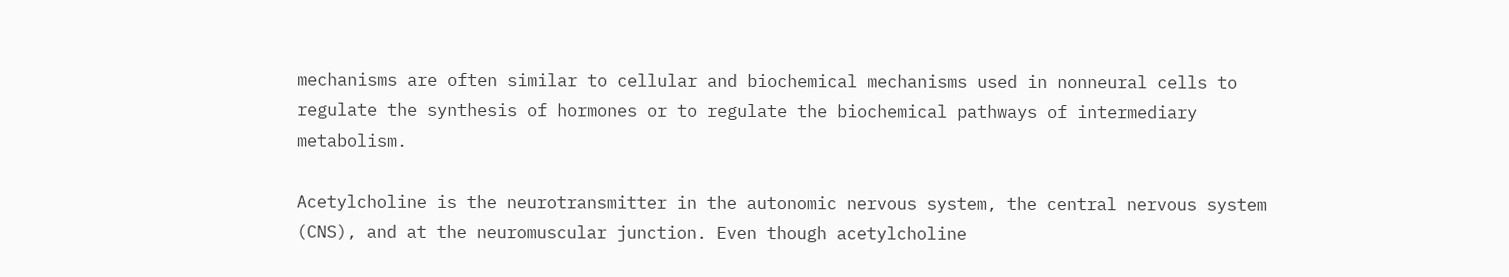mechanisms are often similar to cellular and biochemical mechanisms used in nonneural cells to regulate the synthesis of hormones or to regulate the biochemical pathways of intermediary metabolism.

Acetylcholine is the neurotransmitter in the autonomic nervous system, the central nervous system (CNS), and at the neuromuscular junction. Even though acetylcholine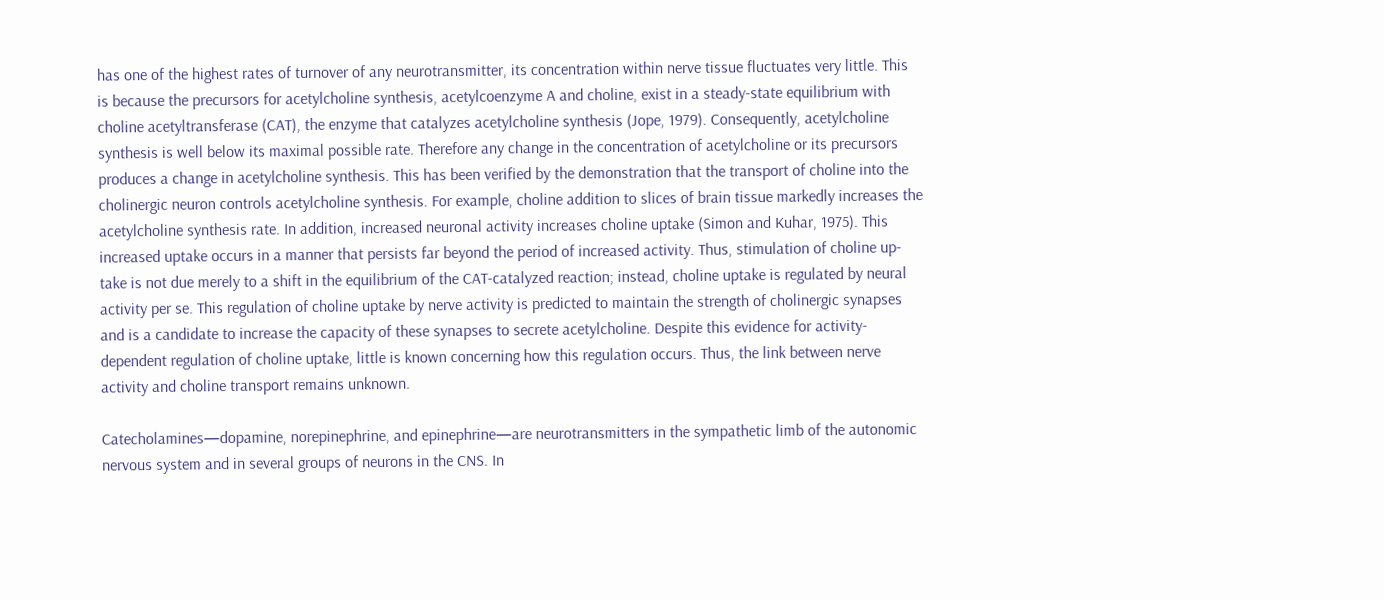has one of the highest rates of turnover of any neurotransmitter, its concentration within nerve tissue fluctuates very little. This is because the precursors for acetylcholine synthesis, acetylcoenzyme A and choline, exist in a steady-state equilibrium with choline acetyltransferase (CAT), the enzyme that catalyzes acetylcholine synthesis (Jope, 1979). Consequently, acetylcholine synthesis is well below its maximal possible rate. Therefore any change in the concentration of acetylcholine or its precursors produces a change in acetylcholine synthesis. This has been verified by the demonstration that the transport of choline into the cholinergic neuron controls acetylcholine synthesis. For example, choline addition to slices of brain tissue markedly increases the acetylcholine synthesis rate. In addition, increased neuronal activity increases choline uptake (Simon and Kuhar, 1975). This increased uptake occurs in a manner that persists far beyond the period of increased activity. Thus, stimulation of choline up-take is not due merely to a shift in the equilibrium of the CAT-catalyzed reaction; instead, choline uptake is regulated by neural activity per se. This regulation of choline uptake by nerve activity is predicted to maintain the strength of cholinergic synapses and is a candidate to increase the capacity of these synapses to secrete acetylcholine. Despite this evidence for activity-dependent regulation of choline uptake, little is known concerning how this regulation occurs. Thus, the link between nerve activity and choline transport remains unknown.

Catecholamines—dopamine, norepinephrine, and epinephrine—are neurotransmitters in the sympathetic limb of the autonomic nervous system and in several groups of neurons in the CNS. In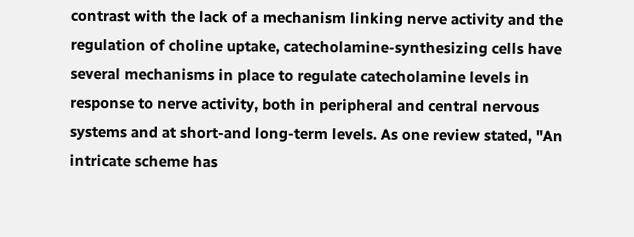contrast with the lack of a mechanism linking nerve activity and the regulation of choline uptake, catecholamine-synthesizing cells have several mechanisms in place to regulate catecholamine levels in response to nerve activity, both in peripheral and central nervous systems and at short-and long-term levels. As one review stated, "An intricate scheme has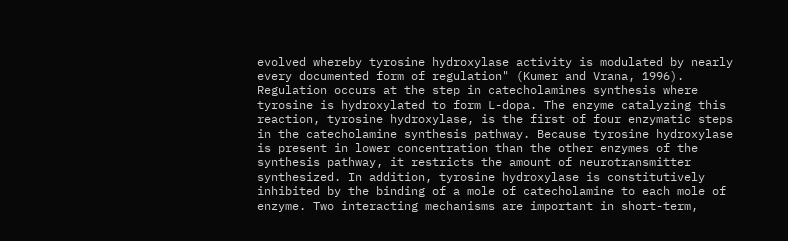evolved whereby tyrosine hydroxylase activity is modulated by nearly every documented form of regulation" (Kumer and Vrana, 1996). Regulation occurs at the step in catecholamines synthesis where tyrosine is hydroxylated to form L-dopa. The enzyme catalyzing this reaction, tyrosine hydroxylase, is the first of four enzymatic steps in the catecholamine synthesis pathway. Because tyrosine hydroxylase is present in lower concentration than the other enzymes of the synthesis pathway, it restricts the amount of neurotransmitter synthesized. In addition, tyrosine hydroxylase is constitutively inhibited by the binding of a mole of catecholamine to each mole of enzyme. Two interacting mechanisms are important in short-term,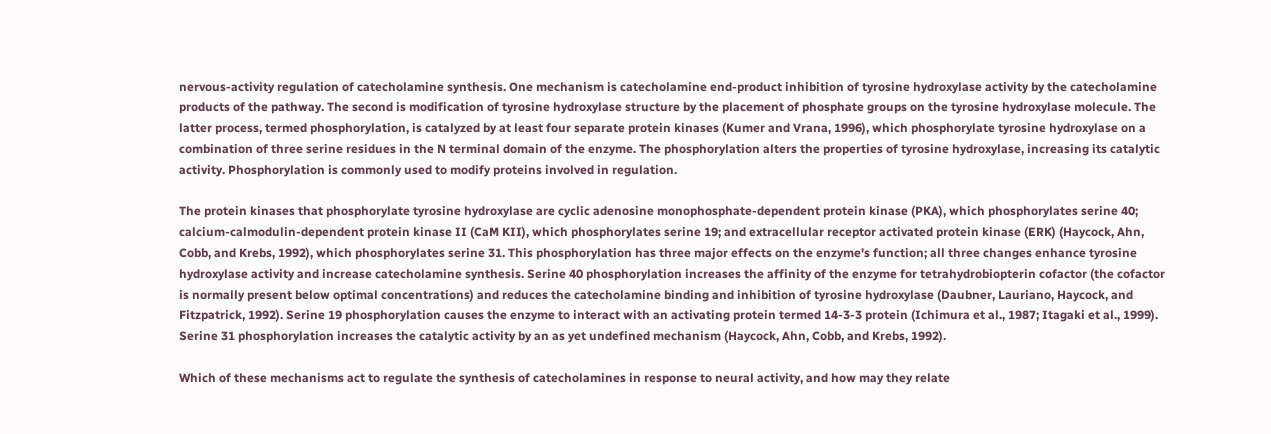nervous-activity regulation of catecholamine synthesis. One mechanism is catecholamine end-product inhibition of tyrosine hydroxylase activity by the catecholamine products of the pathway. The second is modification of tyrosine hydroxylase structure by the placement of phosphate groups on the tyrosine hydroxylase molecule. The latter process, termed phosphorylation, is catalyzed by at least four separate protein kinases (Kumer and Vrana, 1996), which phosphorylate tyrosine hydroxylase on a combination of three serine residues in the N terminal domain of the enzyme. The phosphorylation alters the properties of tyrosine hydroxylase, increasing its catalytic activity. Phosphorylation is commonly used to modify proteins involved in regulation.

The protein kinases that phosphorylate tyrosine hydroxylase are cyclic adenosine monophosphate-dependent protein kinase (PKA), which phosphorylates serine 40; calcium-calmodulin-dependent protein kinase II (CaM KII), which phosphorylates serine 19; and extracellular receptor activated protein kinase (ERK) (Haycock, Ahn, Cobb, and Krebs, 1992), which phosphorylates serine 31. This phosphorylation has three major effects on the enzyme's function; all three changes enhance tyrosine hydroxylase activity and increase catecholamine synthesis. Serine 40 phosphorylation increases the affinity of the enzyme for tetrahydrobiopterin cofactor (the cofactor is normally present below optimal concentrations) and reduces the catecholamine binding and inhibition of tyrosine hydroxylase (Daubner, Lauriano, Haycock, and Fitzpatrick, 1992). Serine 19 phosphorylation causes the enzyme to interact with an activating protein termed 14-3-3 protein (Ichimura et al., 1987; Itagaki et al., 1999). Serine 31 phosphorylation increases the catalytic activity by an as yet undefined mechanism (Haycock, Ahn, Cobb, and Krebs, 1992).

Which of these mechanisms act to regulate the synthesis of catecholamines in response to neural activity, and how may they relate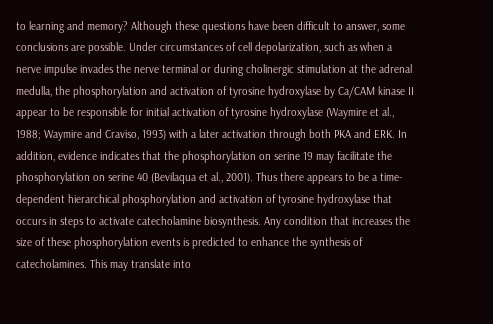to learning and memory? Although these questions have been difficult to answer, some conclusions are possible. Under circumstances of cell depolarization, such as when a nerve impulse invades the nerve terminal or during cholinergic stimulation at the adrenal medulla, the phosphorylation and activation of tyrosine hydroxylase by Ca/CAM kinase II appear to be responsible for initial activation of tyrosine hydroxylase (Waymire et al., 1988; Waymire and Craviso, 1993) with a later activation through both PKA and ERK. In addition, evidence indicates that the phosphorylation on serine 19 may facilitate the phosphorylation on serine 40 (Bevilaqua et al., 2001). Thus there appears to be a time-dependent hierarchical phosphorylation and activation of tyrosine hydroxylase that occurs in steps to activate catecholamine biosynthesis. Any condition that increases the size of these phosphorylation events is predicted to enhance the synthesis of catecholamines. This may translate into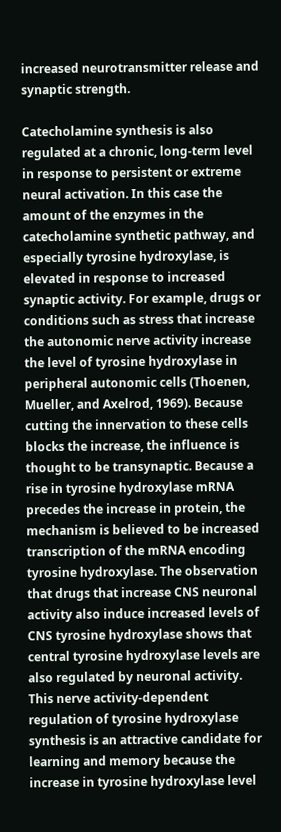increased neurotransmitter release and synaptic strength.

Catecholamine synthesis is also regulated at a chronic, long-term level in response to persistent or extreme neural activation. In this case the amount of the enzymes in the catecholamine synthetic pathway, and especially tyrosine hydroxylase, is elevated in response to increased synaptic activity. For example, drugs or conditions such as stress that increase the autonomic nerve activity increase the level of tyrosine hydroxylase in peripheral autonomic cells (Thoenen, Mueller, and Axelrod, 1969). Because cutting the innervation to these cells blocks the increase, the influence is thought to be transynaptic. Because a rise in tyrosine hydroxylase mRNA precedes the increase in protein, the mechanism is believed to be increased transcription of the mRNA encoding tyrosine hydroxylase. The observation that drugs that increase CNS neuronal activity also induce increased levels of CNS tyrosine hydroxylase shows that central tyrosine hydroxylase levels are also regulated by neuronal activity. This nerve activity-dependent regulation of tyrosine hydroxylase synthesis is an attractive candidate for learning and memory because the increase in tyrosine hydroxylase level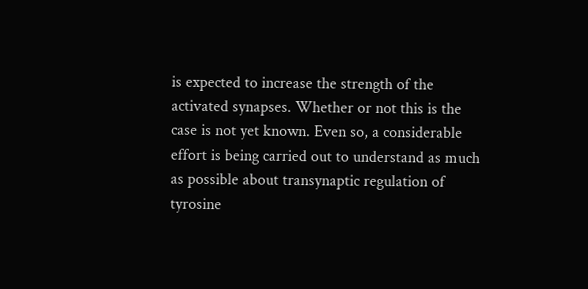is expected to increase the strength of the activated synapses. Whether or not this is the case is not yet known. Even so, a considerable effort is being carried out to understand as much as possible about transynaptic regulation of tyrosine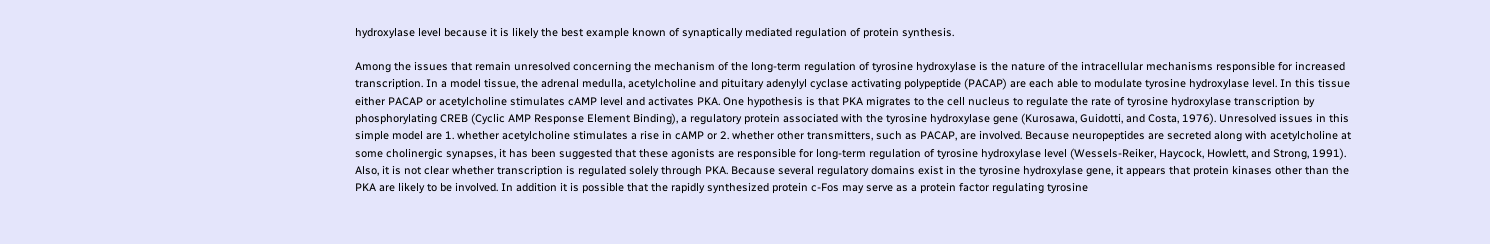hydroxylase level because it is likely the best example known of synaptically mediated regulation of protein synthesis.

Among the issues that remain unresolved concerning the mechanism of the long-term regulation of tyrosine hydroxylase is the nature of the intracellular mechanisms responsible for increased transcription. In a model tissue, the adrenal medulla, acetylcholine and pituitary adenylyl cyclase activating polypeptide (PACAP) are each able to modulate tyrosine hydroxylase level. In this tissue either PACAP or acetylcholine stimulates cAMP level and activates PKA. One hypothesis is that PKA migrates to the cell nucleus to regulate the rate of tyrosine hydroxylase transcription by phosphorylating CREB (Cyclic AMP Response Element Binding), a regulatory protein associated with the tyrosine hydroxylase gene (Kurosawa, Guidotti, and Costa, 1976). Unresolved issues in this simple model are 1. whether acetylcholine stimulates a rise in cAMP or 2. whether other transmitters, such as PACAP, are involved. Because neuropeptides are secreted along with acetylcholine at some cholinergic synapses, it has been suggested that these agonists are responsible for long-term regulation of tyrosine hydroxylase level (Wessels-Reiker, Haycock, Howlett, and Strong, 1991). Also, it is not clear whether transcription is regulated solely through PKA. Because several regulatory domains exist in the tyrosine hydroxylase gene, it appears that protein kinases other than the PKA are likely to be involved. In addition it is possible that the rapidly synthesized protein c-Fos may serve as a protein factor regulating tyrosine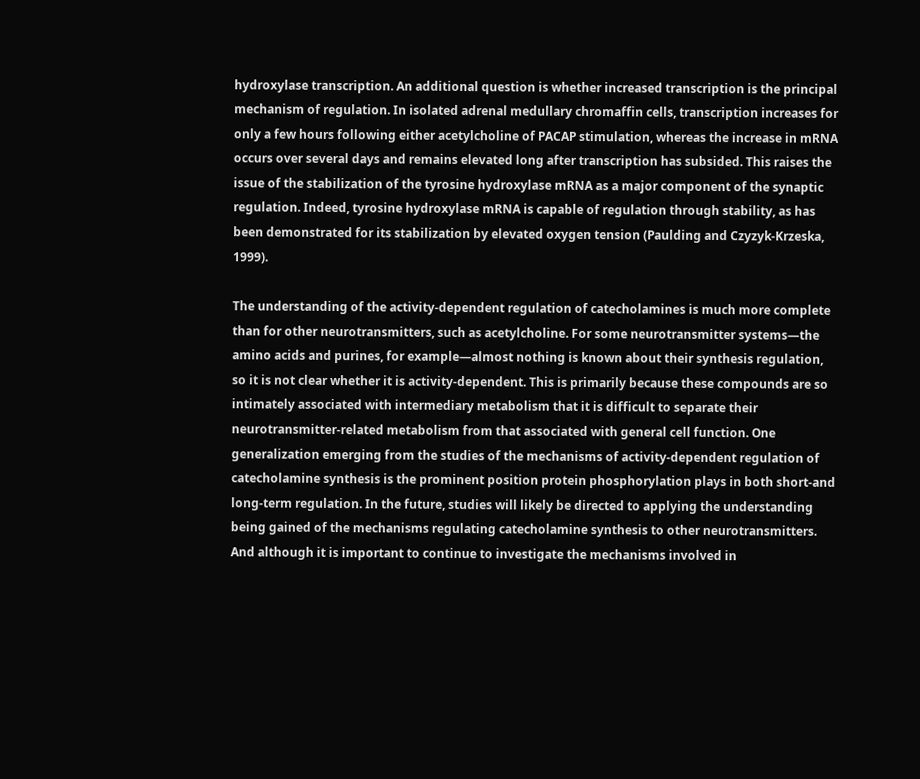hydroxylase transcription. An additional question is whether increased transcription is the principal mechanism of regulation. In isolated adrenal medullary chromaffin cells, transcription increases for only a few hours following either acetylcholine of PACAP stimulation, whereas the increase in mRNA occurs over several days and remains elevated long after transcription has subsided. This raises the issue of the stabilization of the tyrosine hydroxylase mRNA as a major component of the synaptic regulation. Indeed, tyrosine hydroxylase mRNA is capable of regulation through stability, as has been demonstrated for its stabilization by elevated oxygen tension (Paulding and Czyzyk-Krzeska, 1999).

The understanding of the activity-dependent regulation of catecholamines is much more complete than for other neurotransmitters, such as acetylcholine. For some neurotransmitter systems—the amino acids and purines, for example—almost nothing is known about their synthesis regulation, so it is not clear whether it is activity-dependent. This is primarily because these compounds are so intimately associated with intermediary metabolism that it is difficult to separate their neurotransmitter-related metabolism from that associated with general cell function. One generalization emerging from the studies of the mechanisms of activity-dependent regulation of catecholamine synthesis is the prominent position protein phosphorylation plays in both short-and long-term regulation. In the future, studies will likely be directed to applying the understanding being gained of the mechanisms regulating catecholamine synthesis to other neurotransmitters. And although it is important to continue to investigate the mechanisms involved in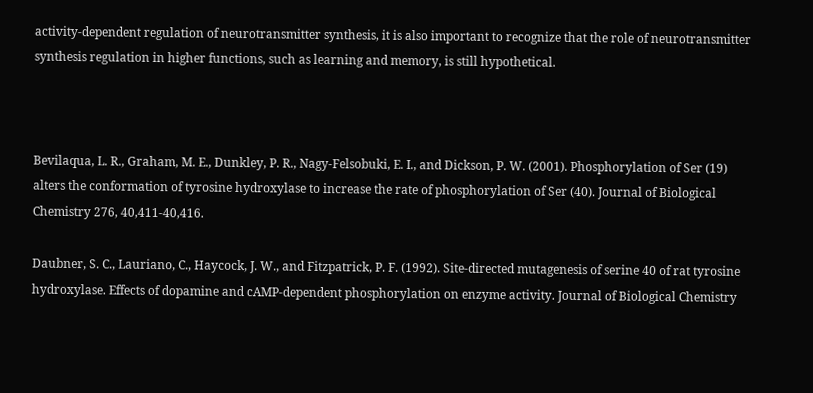activity-dependent regulation of neurotransmitter synthesis, it is also important to recognize that the role of neurotransmitter synthesis regulation in higher functions, such as learning and memory, is still hypothetical.



Bevilaqua, L. R., Graham, M. E., Dunkley, P. R., Nagy-Felsobuki, E. I., and Dickson, P. W. (2001). Phosphorylation of Ser (19) alters the conformation of tyrosine hydroxylase to increase the rate of phosphorylation of Ser (40). Journal of Biological Chemistry 276, 40,411-40,416.

Daubner, S. C., Lauriano, C., Haycock, J. W., and Fitzpatrick, P. F. (1992). Site-directed mutagenesis of serine 40 of rat tyrosine hydroxylase. Effects of dopamine and cAMP-dependent phosphorylation on enzyme activity. Journal of Biological Chemistry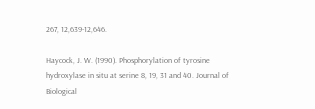267, 12,639-12,646.

Haycock, J. W. (1990). Phosphorylation of tyrosine hydroxylase in situ at serine 8, 19, 31 and 40. Journal of Biological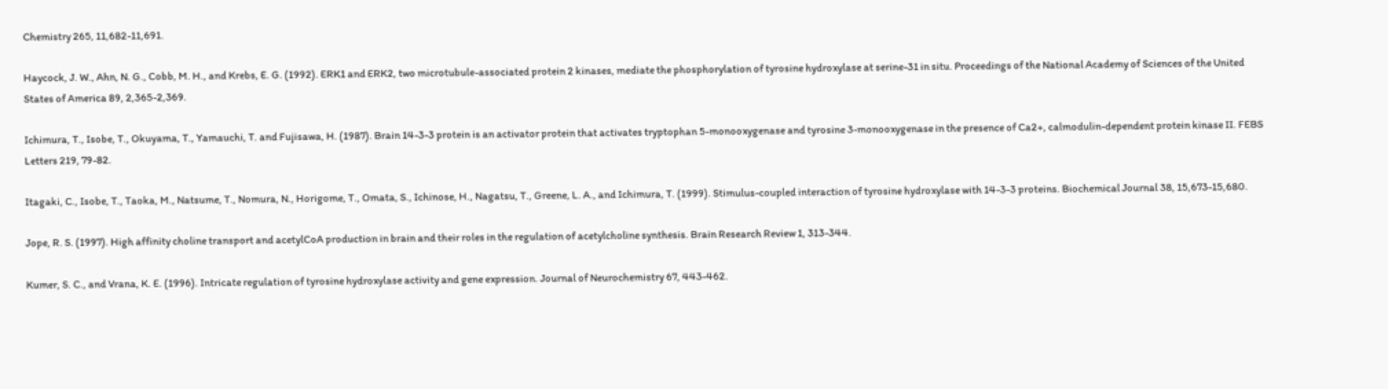Chemistry 265, 11,682-11,691.

Haycock, J. W., Ahn, N. G., Cobb, M. H., and Krebs, E. G. (1992). ERK1 and ERK2, two microtubule-associated protein 2 kinases, mediate the phosphorylation of tyrosine hydroxylase at serine-31 in situ. Proceedings of the National Academy of Sciences of the United States of America 89, 2,365-2,369.

Ichimura, T., Isobe, T., Okuyama, T., Yamauchi, T. and Fujisawa, H. (1987). Brain 14-3-3 protein is an activator protein that activates tryptophan 5-monooxygenase and tyrosine 3-monooxygenase in the presence of Ca2+, calmodulin-dependent protein kinase II. FEBS Letters 219, 79-82.

Itagaki, C., Isobe, T., Taoka, M., Natsume, T., Nomura, N., Horigome, T., Omata, S., Ichinose, H., Nagatsu, T., Greene, L. A., and Ichimura, T. (1999). Stimulus-coupled interaction of tyrosine hydroxylase with 14-3-3 proteins. Biochemical Journal 38, 15,673-15,680.

Jope, R. S. (1997). High affinity choline transport and acetylCoA production in brain and their roles in the regulation of acetylcholine synthesis. Brain Research Review 1, 313-344.

Kumer, S. C., and Vrana, K. E. (1996). Intricate regulation of tyrosine hydroxylase activity and gene expression. Journal of Neurochemistry 67, 443-462.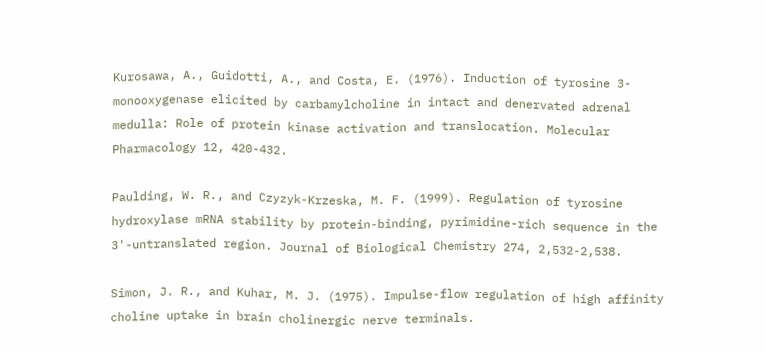Kurosawa, A., Guidotti, A., and Costa, E. (1976). Induction of tyrosine 3-monooxygenase elicited by carbamylcholine in intact and denervated adrenal medulla: Role of protein kinase activation and translocation. Molecular Pharmacology 12, 420-432.

Paulding, W. R., and Czyzyk-Krzeska, M. F. (1999). Regulation of tyrosine hydroxylase mRNA stability by protein-binding, pyrimidine-rich sequence in the 3'-untranslated region. Journal of Biological Chemistry 274, 2,532-2,538.

Simon, J. R., and Kuhar, M. J. (1975). Impulse-flow regulation of high affinity choline uptake in brain cholinergic nerve terminals.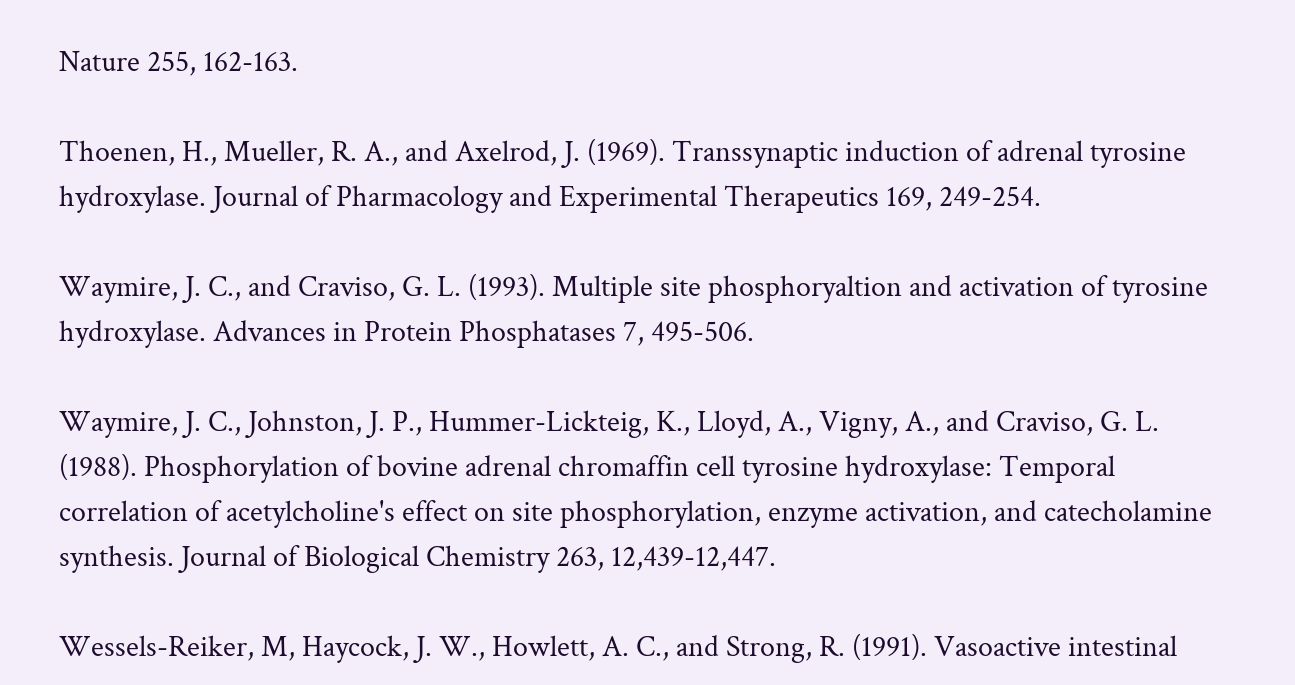Nature 255, 162-163.

Thoenen, H., Mueller, R. A., and Axelrod, J. (1969). Transsynaptic induction of adrenal tyrosine hydroxylase. Journal of Pharmacology and Experimental Therapeutics 169, 249-254.

Waymire, J. C., and Craviso, G. L. (1993). Multiple site phosphoryaltion and activation of tyrosine hydroxylase. Advances in Protein Phosphatases 7, 495-506.

Waymire, J. C., Johnston, J. P., Hummer-Lickteig, K., Lloyd, A., Vigny, A., and Craviso, G. L. (1988). Phosphorylation of bovine adrenal chromaffin cell tyrosine hydroxylase: Temporal correlation of acetylcholine's effect on site phosphorylation, enzyme activation, and catecholamine synthesis. Journal of Biological Chemistry 263, 12,439-12,447.

Wessels-Reiker, M, Haycock, J. W., Howlett, A. C., and Strong, R. (1991). Vasoactive intestinal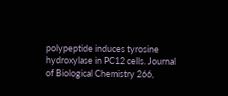polypeptide induces tyrosine hydroxylase in PC12 cells. Journal of Biological Chemistry 266,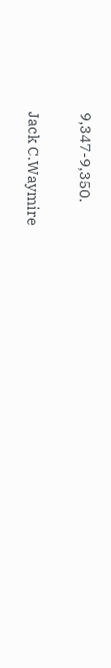9,347-9,350.

Jack C.Waymire